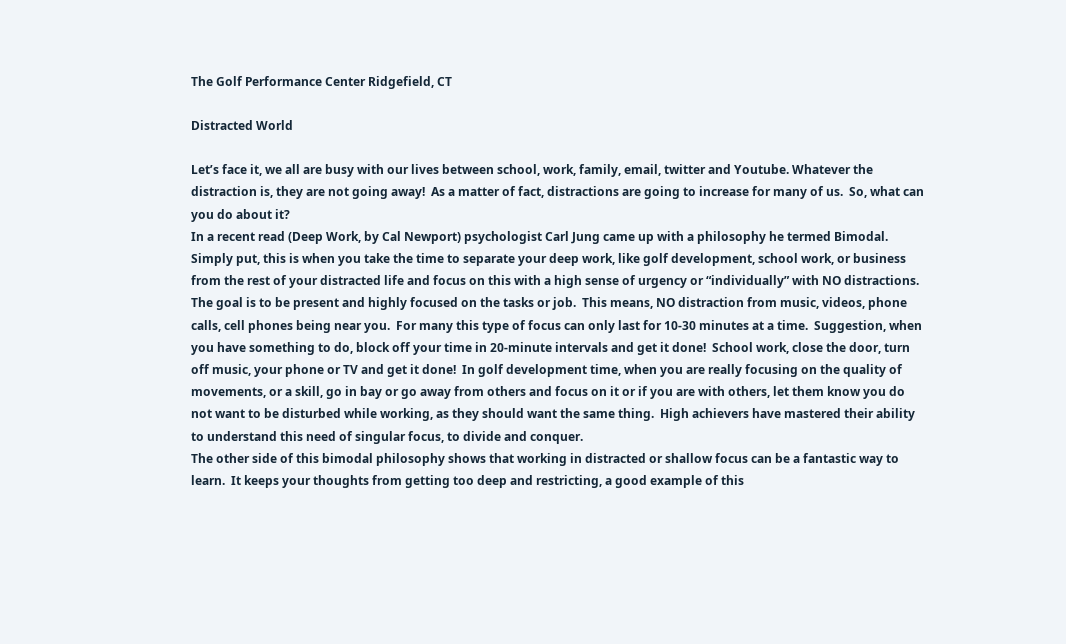The Golf Performance Center Ridgefield, CT

Distracted World

Let’s face it, we all are busy with our lives between school, work, family, email, twitter and Youtube. Whatever the distraction is, they are not going away!  As a matter of fact, distractions are going to increase for many of us.  So, what can you do about it?
In a recent read (Deep Work, by Cal Newport) psychologist Carl Jung came up with a philosophy he termed Bimodal.  Simply put, this is when you take the time to separate your deep work, like golf development, school work, or business from the rest of your distracted life and focus on this with a high sense of urgency or “individually” with NO distractions. The goal is to be present and highly focused on the tasks or job.  This means, NO distraction from music, videos, phone calls, cell phones being near you.  For many this type of focus can only last for 10-30 minutes at a time.  Suggestion, when you have something to do, block off your time in 20-minute intervals and get it done!  School work, close the door, turn off music, your phone or TV and get it done!  In golf development time, when you are really focusing on the quality of movements, or a skill, go in bay or go away from others and focus on it or if you are with others, let them know you do not want to be disturbed while working, as they should want the same thing.  High achievers have mastered their ability to understand this need of singular focus, to divide and conquer.
The other side of this bimodal philosophy shows that working in distracted or shallow focus can be a fantastic way to learn.  It keeps your thoughts from getting too deep and restricting, a good example of this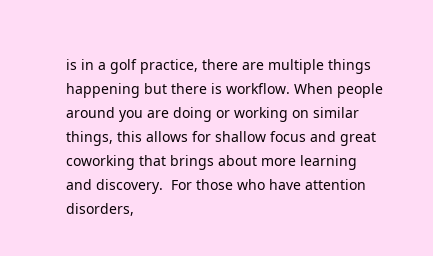is in a golf practice, there are multiple things happening but there is workflow. When people around you are doing or working on similar things, this allows for shallow focus and great coworking that brings about more learning and discovery.  For those who have attention disorders,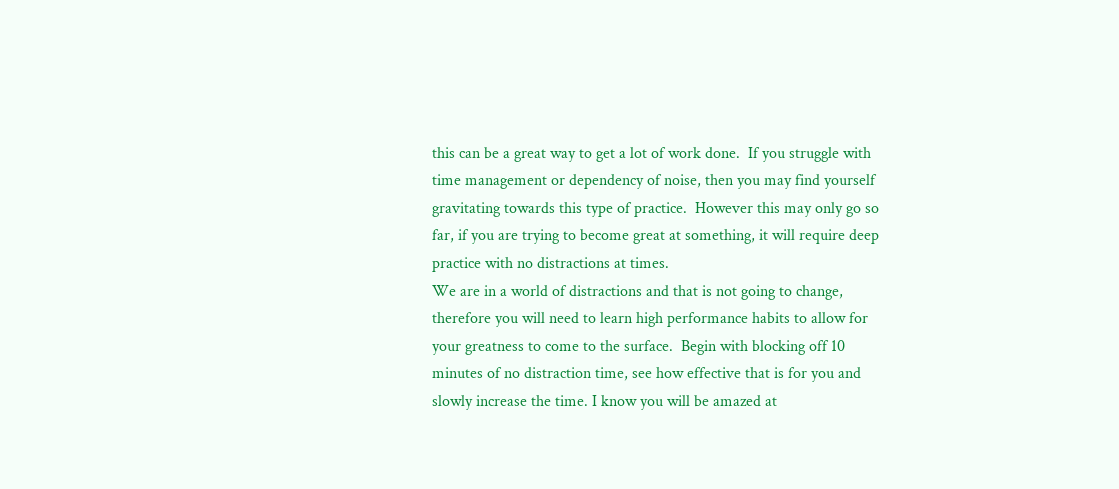this can be a great way to get a lot of work done.  If you struggle with time management or dependency of noise, then you may find yourself gravitating towards this type of practice.  However this may only go so far, if you are trying to become great at something, it will require deep practice with no distractions at times.
We are in a world of distractions and that is not going to change, therefore you will need to learn high performance habits to allow for your greatness to come to the surface.  Begin with blocking off 10 minutes of no distraction time, see how effective that is for you and slowly increase the time. I know you will be amazed at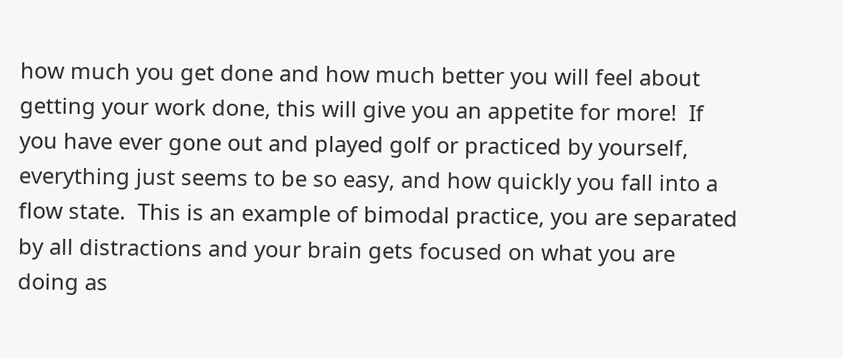how much you get done and how much better you will feel about getting your work done, this will give you an appetite for more!  If you have ever gone out and played golf or practiced by yourself,  everything just seems to be so easy, and how quickly you fall into a flow state.  This is an example of bimodal practice, you are separated by all distractions and your brain gets focused on what you are doing as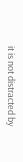it is not distracted by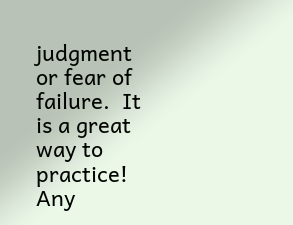judgment or fear of failure.  It is a great way to practice!  Any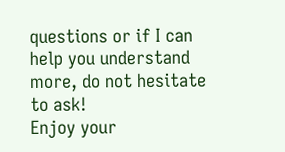questions or if I can help you understand more, do not hesitate to ask!
Enjoy your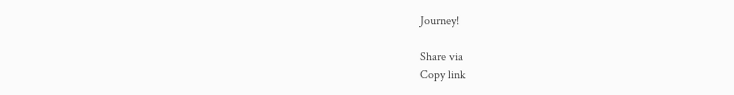Journey!

Share via
Copy link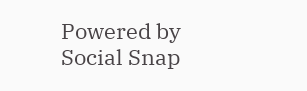Powered by Social Snap